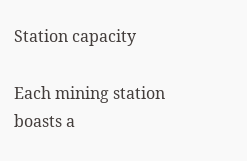Station capacity

Each mining station boasts a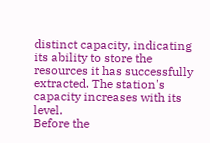distinct capacity, indicating its ability to store the resources it has successfully extracted. The station's capacity increases with its level.
Before the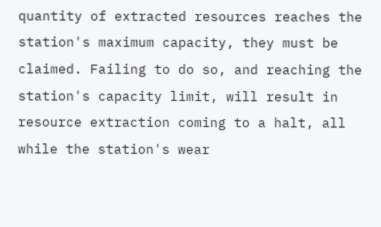quantity of extracted resources reaches the station's maximum capacity, they must be claimed. Failing to do so, and reaching the station's capacity limit, will result in resource extraction coming to a halt, all while the station's wear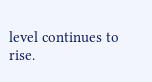level continues to rise.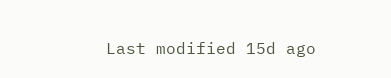Last modified 15d ago